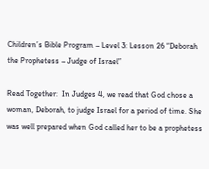Children’s Bible Program – Level 3: Lesson 26 “Deborah the Prophetess – Judge of Israel”

Read Together:  In Judges 4, we read that God chose a woman, Deborah, to judge Israel for a period of time. She was well prepared when God called her to be a prophetess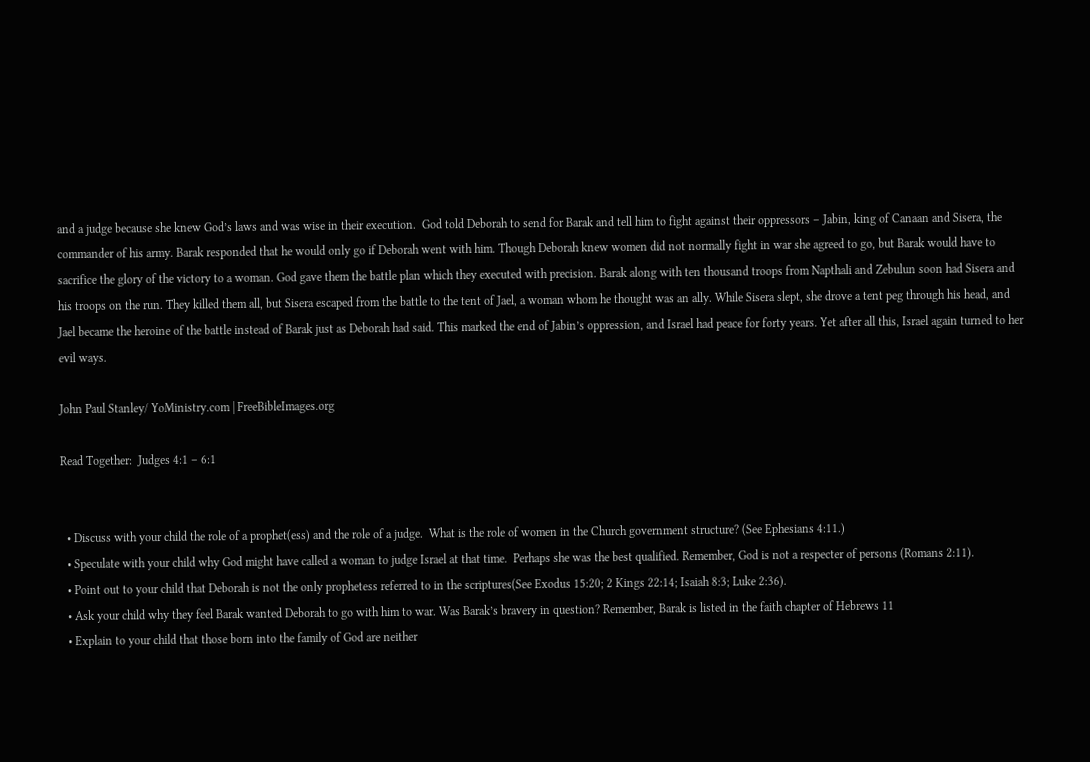and a judge because she knew God’s laws and was wise in their execution.  God told Deborah to send for Barak and tell him to fight against their oppressors – Jabin, king of Canaan and Sisera, the commander of his army. Barak responded that he would only go if Deborah went with him. Though Deborah knew women did not normally fight in war she agreed to go, but Barak would have to sacrifice the glory of the victory to a woman. God gave them the battle plan which they executed with precision. Barak along with ten thousand troops from Napthali and Zebulun soon had Sisera and his troops on the run. They killed them all, but Sisera escaped from the battle to the tent of Jael, a woman whom he thought was an ally. While Sisera slept, she drove a tent peg through his head, and Jael became the heroine of the battle instead of Barak just as Deborah had said. This marked the end of Jabin’s oppression, and Israel had peace for forty years. Yet after all this, Israel again turned to her evil ways.

John Paul Stanley/ YoMinistry.com | FreeBibleImages.org

Read Together:  Judges 4:1 – 6:1


  • Discuss with your child the role of a prophet(ess) and the role of a judge.  What is the role of women in the Church government structure? (See Ephesians 4:11.)
  • Speculate with your child why God might have called a woman to judge Israel at that time.  Perhaps she was the best qualified. Remember, God is not a respecter of persons (Romans 2:11).
  • Point out to your child that Deborah is not the only prophetess referred to in the scriptures(See Exodus 15:20; 2 Kings 22:14; Isaiah 8:3; Luke 2:36).
  • Ask your child why they feel Barak wanted Deborah to go with him to war. Was Barak’s bravery in question? Remember, Barak is listed in the faith chapter of Hebrews 11
  • Explain to your child that those born into the family of God are neither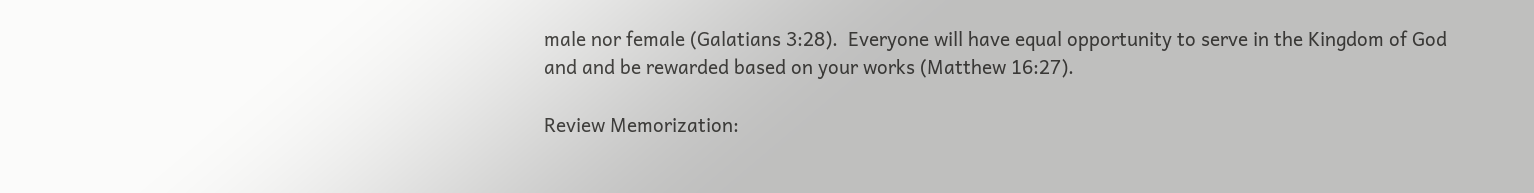male nor female (Galatians 3:28).  Everyone will have equal opportunity to serve in the Kingdom of God and and be rewarded based on your works (Matthew 16:27).

Review Memorization: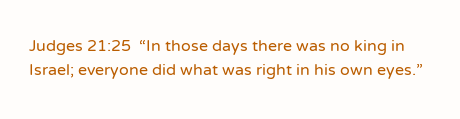Judges 21:25  “In those days there was no king in Israel; everyone did what was right in his own eyes.”